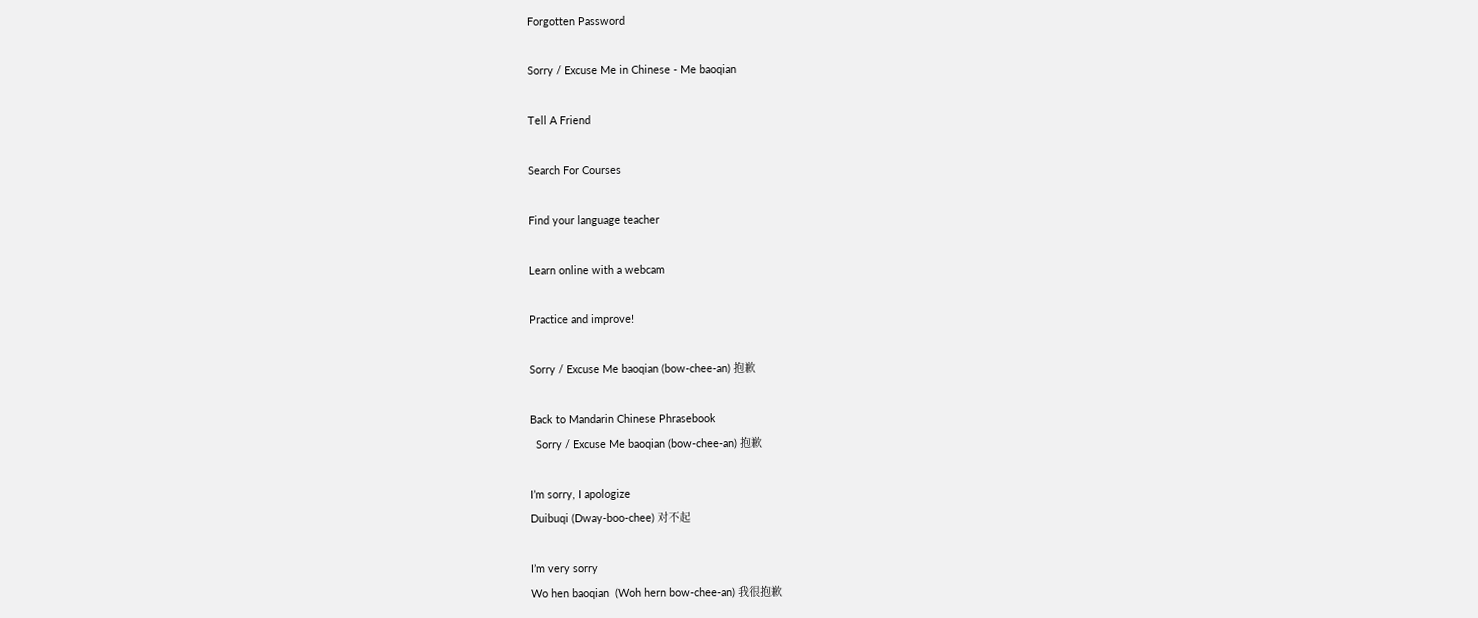Forgotten Password

Sorry / Excuse Me in Chinese - Me baoqian

Tell A Friend

Search For Courses

Find your language teacher

Learn online with a webcam

Practice and improve!

Sorry / Excuse Me baoqian (bow-chee-an) 抱歉

Back to Mandarin Chinese Phrasebook
  Sorry / Excuse Me baoqian (bow-chee-an) 抱歉

I’m sorry, I apologize
Duibuqi (Dway-boo-chee) 对不起

I’m very sorry
Wo hen baoqian  (Woh hern bow-chee-an) 我很抱歉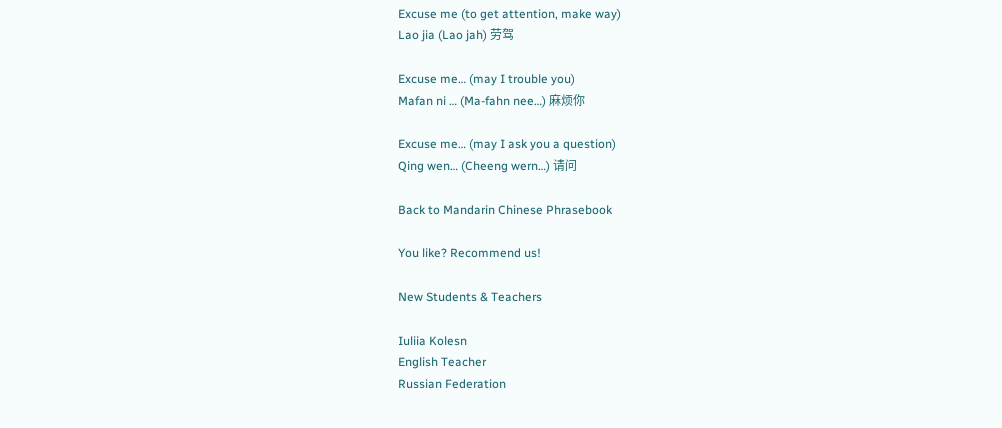Excuse me (to get attention, make way)
Lao jia (Lao jah) 劳驾

Excuse me… (may I trouble you)
Mafan ni … (Ma-fahn nee…) 麻烦你

Excuse me… (may I ask you a question)
Qing wen… (Cheeng wern…) 请问

Back to Mandarin Chinese Phrasebook

You like? Recommend us!

New Students & Teachers

Iuliia Kolesn
English Teacher
Russian Federation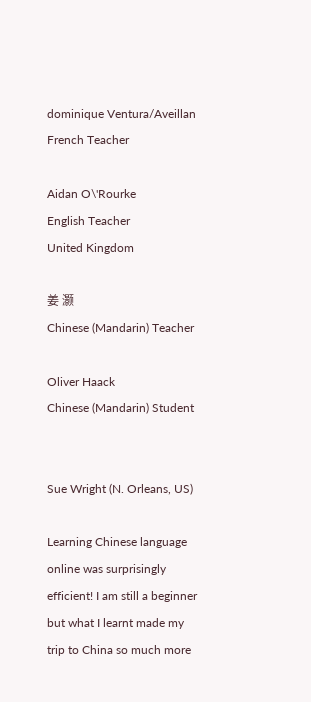dominique Ventura/Aveillan
French Teacher

Aidan O\'Rourke
English Teacher
United Kingdom

姜 灏
Chinese (Mandarin) Teacher

Oliver Haack
Chinese (Mandarin) Student


Sue Wright (N. Orleans, US)

Learning Chinese language online was surprisingly efficient! I am still a beginner but what I learnt made my trip to China so much more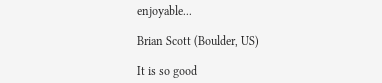enjoyable...

Brian Scott (Boulder, US)

It is so good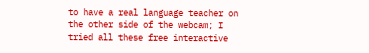to have a real language teacher on the other side of the webcam; I tried all these free interactive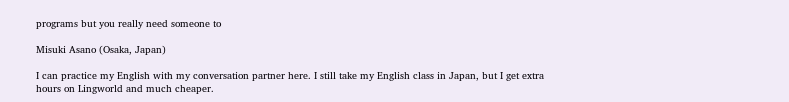programs but you really need someone to

Misuki Asano (Osaka, Japan)

I can practice my English with my conversation partner here. I still take my English class in Japan, but I get extra hours on Lingworld and much cheaper.